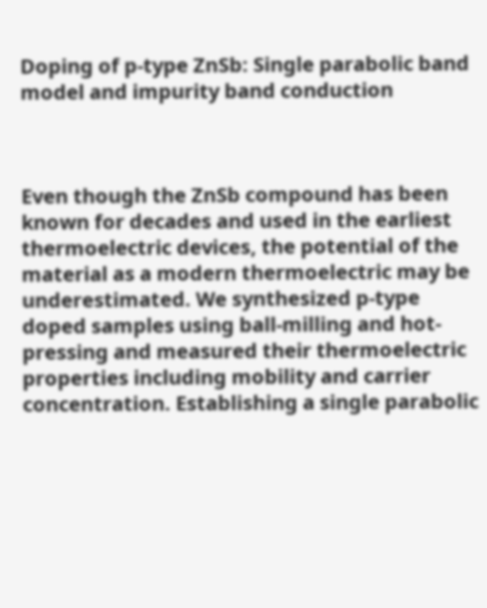Doping of p-type ZnSb: Single parabolic band model and impurity band conduction



Even though the ZnSb compound has been known for decades and used in the earliest thermoelectric devices, the potential of the material as a modern thermoelectric may be underestimated. We synthesized p-type doped samples using ball-milling and hot-pressing and measured their thermoelectric properties including mobility and carrier concentration. Establishing a single parabolic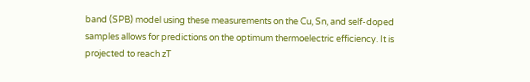band (SPB) model using these measurements on the Cu, Sn, and self-doped samples allows for predictions on the optimum thermoelectric efficiency. It is projected to reach zT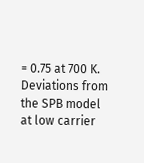= 0.75 at 700 K. Deviations from the SPB model at low carrier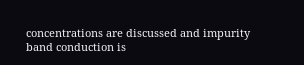concentrations are discussed and impurity band conduction is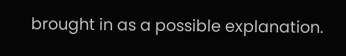brought in as a possible explanation.